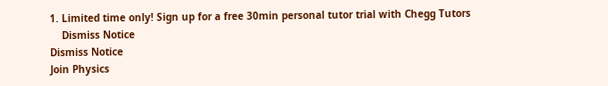1. Limited time only! Sign up for a free 30min personal tutor trial with Chegg Tutors
    Dismiss Notice
Dismiss Notice
Join Physics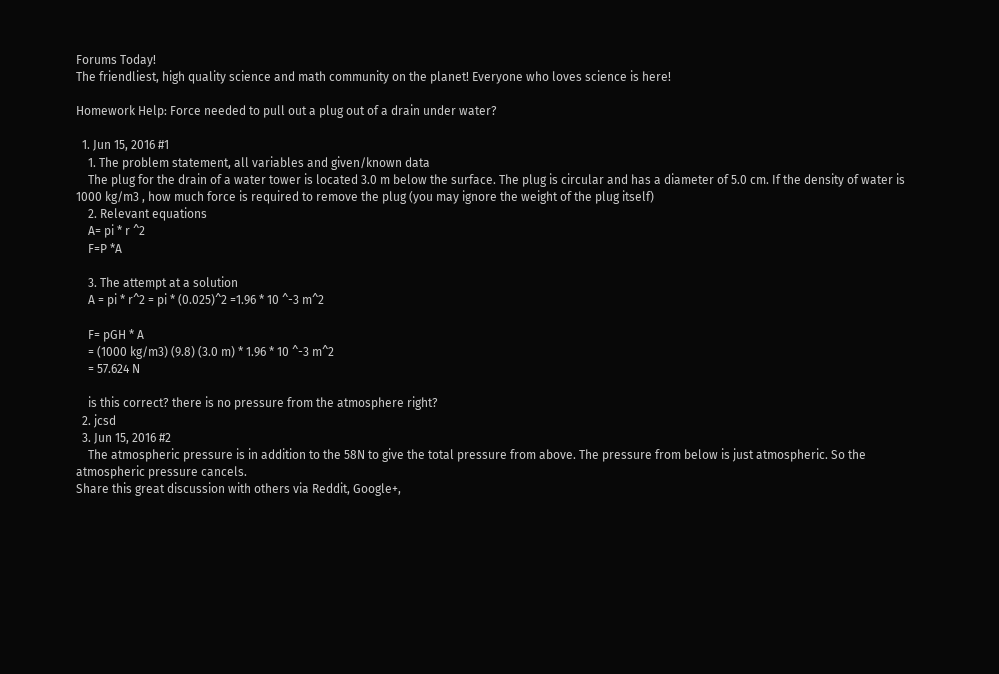Forums Today!
The friendliest, high quality science and math community on the planet! Everyone who loves science is here!

Homework Help: Force needed to pull out a plug out of a drain under water?

  1. Jun 15, 2016 #1
    1. The problem statement, all variables and given/known data
    The plug for the drain of a water tower is located 3.0 m below the surface. The plug is circular and has a diameter of 5.0 cm. If the density of water is 1000 kg/m3 , how much force is required to remove the plug (you may ignore the weight of the plug itself)
    2. Relevant equations
    A= pi * r ^2
    F=P *A

    3. The attempt at a solution
    A = pi * r^2 = pi * (0.025)^2 =1.96 * 10 ^-3 m^2

    F= pGH * A
    = (1000 kg/m3) (9.8) (3.0 m) * 1.96 * 10 ^-3 m^2
    = 57.624 N

    is this correct? there is no pressure from the atmosphere right?
  2. jcsd
  3. Jun 15, 2016 #2
    The atmospheric pressure is in addition to the 58N to give the total pressure from above. The pressure from below is just atmospheric. So the atmospheric pressure cancels.
Share this great discussion with others via Reddit, Google+,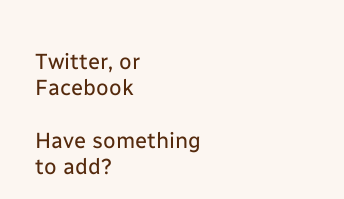Twitter, or Facebook

Have something to add?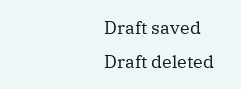Draft saved Draft deleted